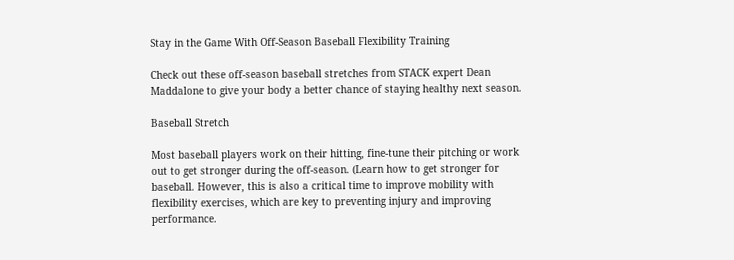Stay in the Game With Off-Season Baseball Flexibility Training

Check out these off-season baseball stretches from STACK expert Dean Maddalone to give your body a better chance of staying healthy next season.

Baseball Stretch

Most baseball players work on their hitting, fine-tune their pitching or work out to get stronger during the off-season. (Learn how to get stronger for baseball. However, this is also a critical time to improve mobility with flexibility exercises, which are key to preventing injury and improving performance.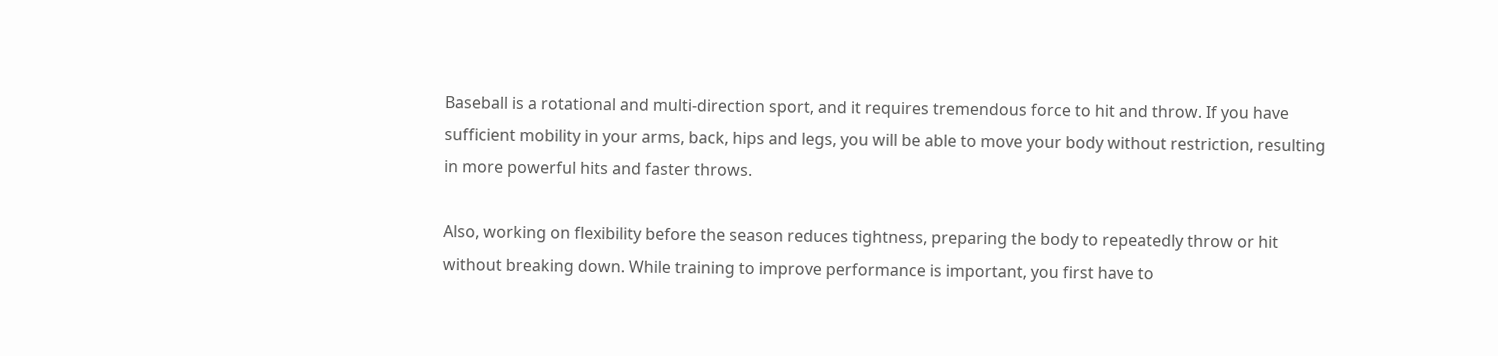Baseball is a rotational and multi-direction sport, and it requires tremendous force to hit and throw. If you have sufficient mobility in your arms, back, hips and legs, you will be able to move your body without restriction, resulting in more powerful hits and faster throws.

Also, working on flexibility before the season reduces tightness, preparing the body to repeatedly throw or hit without breaking down. While training to improve performance is important, you first have to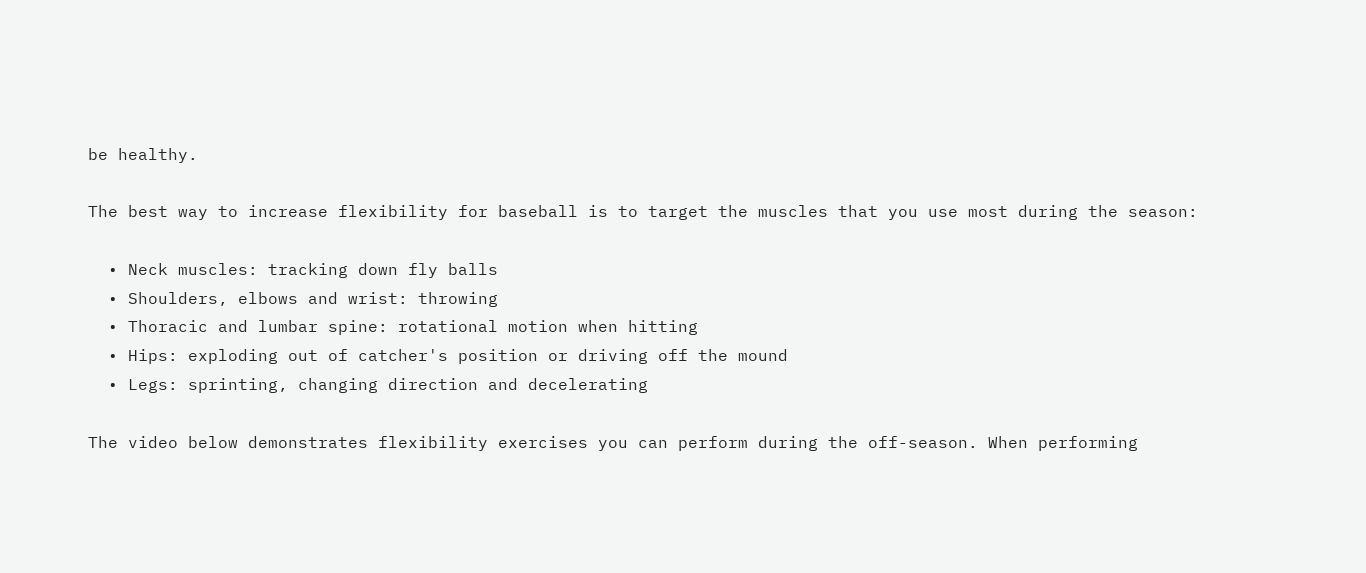be healthy.

The best way to increase flexibility for baseball is to target the muscles that you use most during the season:

  • Neck muscles: tracking down fly balls
  • Shoulders, elbows and wrist: throwing
  • Thoracic and lumbar spine: rotational motion when hitting
  • Hips: exploding out of catcher's position or driving off the mound
  • Legs: sprinting, changing direction and decelerating

The video below demonstrates flexibility exercises you can perform during the off-season. When performing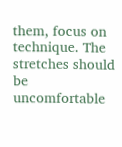them, focus on technique. The stretches should be uncomfortable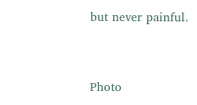but never painful.


Photo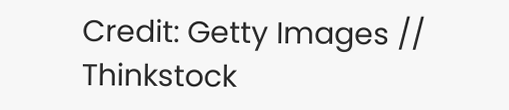Credit: Getty Images // Thinkstock